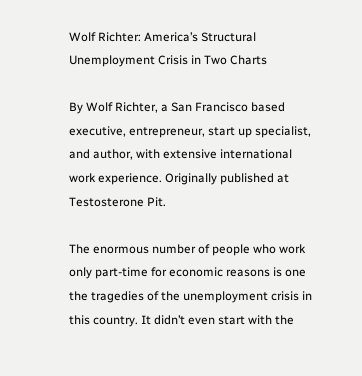Wolf Richter: America’s Structural Unemployment Crisis in Two Charts

By Wolf Richter, a San Francisco based executive, entrepreneur, start up specialist, and author, with extensive international work experience. Originally published at Testosterone Pit.

The enormous number of people who work only part-time for economic reasons is one the tragedies of the unemployment crisis in this country. It didn’t even start with the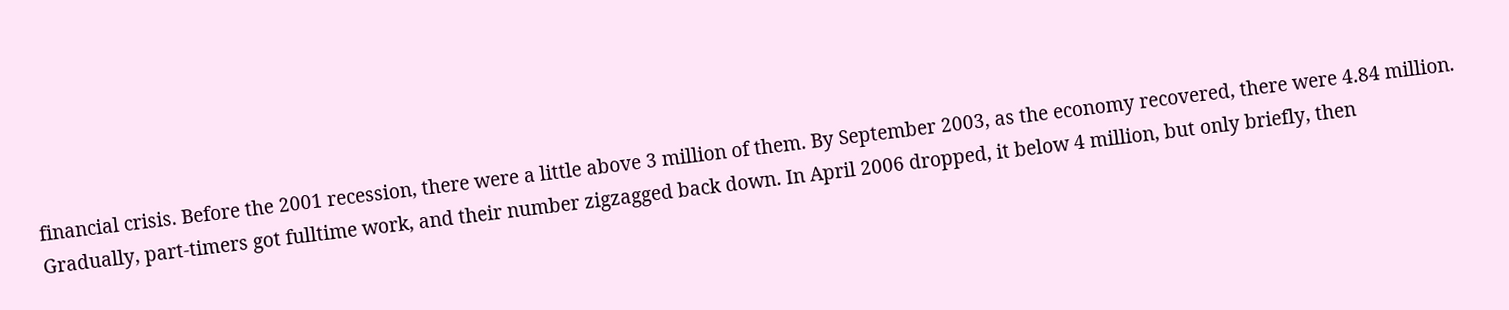financial crisis. Before the 2001 recession, there were a little above 3 million of them. By September 2003, as the economy recovered, there were 4.84 million. Gradually, part-timers got fulltime work, and their number zigzagged back down. In April 2006 dropped, it below 4 million, but only briefly, then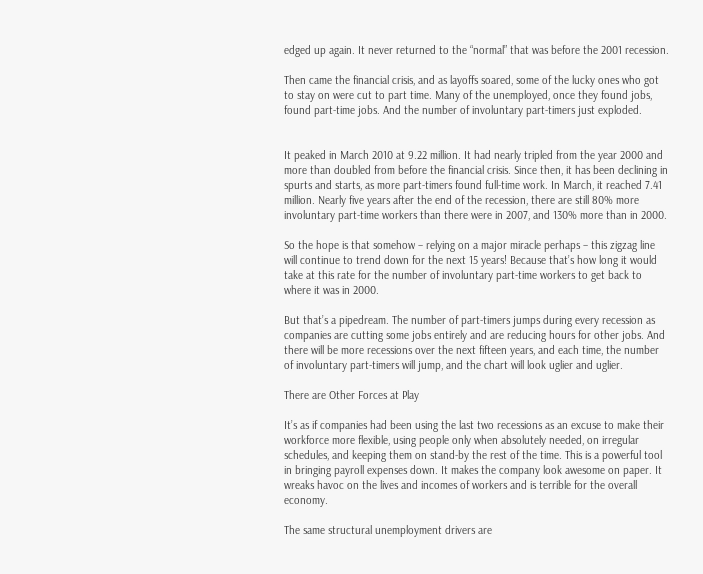edged up again. It never returned to the “normal” that was before the 2001 recession.

Then came the financial crisis, and as layoffs soared, some of the lucky ones who got to stay on were cut to part time. Many of the unemployed, once they found jobs, found part-time jobs. And the number of involuntary part-timers just exploded.


It peaked in March 2010 at 9.22 million. It had nearly tripled from the year 2000 and more than doubled from before the financial crisis. Since then, it has been declining in spurts and starts, as more part-timers found full-time work. In March, it reached 7.41 million. Nearly five years after the end of the recession, there are still 80% more involuntary part-time workers than there were in 2007, and 130% more than in 2000.

So the hope is that somehow – relying on a major miracle perhaps – this zigzag line will continue to trend down for the next 15 years! Because that’s how long it would take at this rate for the number of involuntary part-time workers to get back to where it was in 2000.

But that’s a pipedream. The number of part-timers jumps during every recession as companies are cutting some jobs entirely and are reducing hours for other jobs. And there will be more recessions over the next fifteen years, and each time, the number of involuntary part-timers will jump, and the chart will look uglier and uglier.

There are Other Forces at Play

It’s as if companies had been using the last two recessions as an excuse to make their workforce more flexible, using people only when absolutely needed, on irregular schedules, and keeping them on stand-by the rest of the time. This is a powerful tool in bringing payroll expenses down. It makes the company look awesome on paper. It wreaks havoc on the lives and incomes of workers and is terrible for the overall economy.

The same structural unemployment drivers are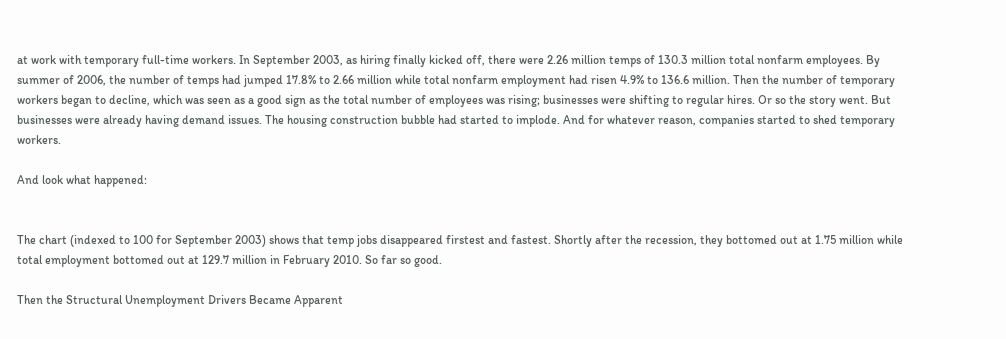at work with temporary full-time workers. In September 2003, as hiring finally kicked off, there were 2.26 million temps of 130.3 million total nonfarm employees. By summer of 2006, the number of temps had jumped 17.8% to 2.66 million while total nonfarm employment had risen 4.9% to 136.6 million. Then the number of temporary workers began to decline, which was seen as a good sign as the total number of employees was rising; businesses were shifting to regular hires. Or so the story went. But businesses were already having demand issues. The housing construction bubble had started to implode. And for whatever reason, companies started to shed temporary workers.

And look what happened:


The chart (indexed to 100 for September 2003) shows that temp jobs disappeared firstest and fastest. Shortly after the recession, they bottomed out at 1.75 million while total employment bottomed out at 129.7 million in February 2010. So far so good.

Then the Structural Unemployment Drivers Became Apparent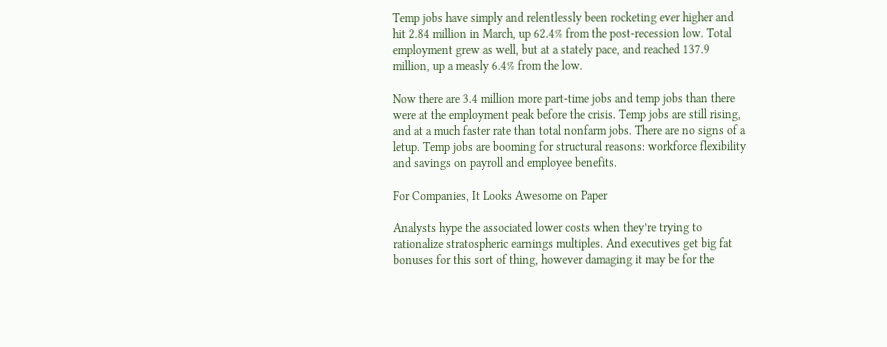Temp jobs have simply and relentlessly been rocketing ever higher and hit 2.84 million in March, up 62.4% from the post-recession low. Total employment grew as well, but at a stately pace, and reached 137.9 million, up a measly 6.4% from the low.

Now there are 3.4 million more part-time jobs and temp jobs than there were at the employment peak before the crisis. Temp jobs are still rising, and at a much faster rate than total nonfarm jobs. There are no signs of a letup. Temp jobs are booming for structural reasons: workforce flexibility and savings on payroll and employee benefits.

For Companies, It Looks Awesome on Paper

Analysts hype the associated lower costs when they’re trying to rationalize stratospheric earnings multiples. And executives get big fat bonuses for this sort of thing, however damaging it may be for the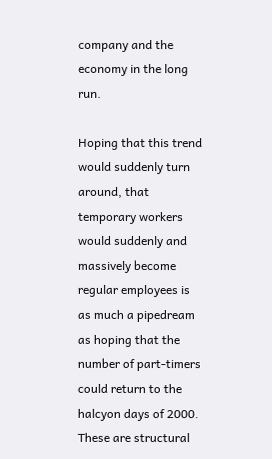company and the economy in the long run.

Hoping that this trend would suddenly turn around, that temporary workers would suddenly and massively become regular employees is as much a pipedream as hoping that the number of part-timers could return to the halcyon days of 2000. These are structural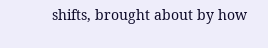shifts, brought about by how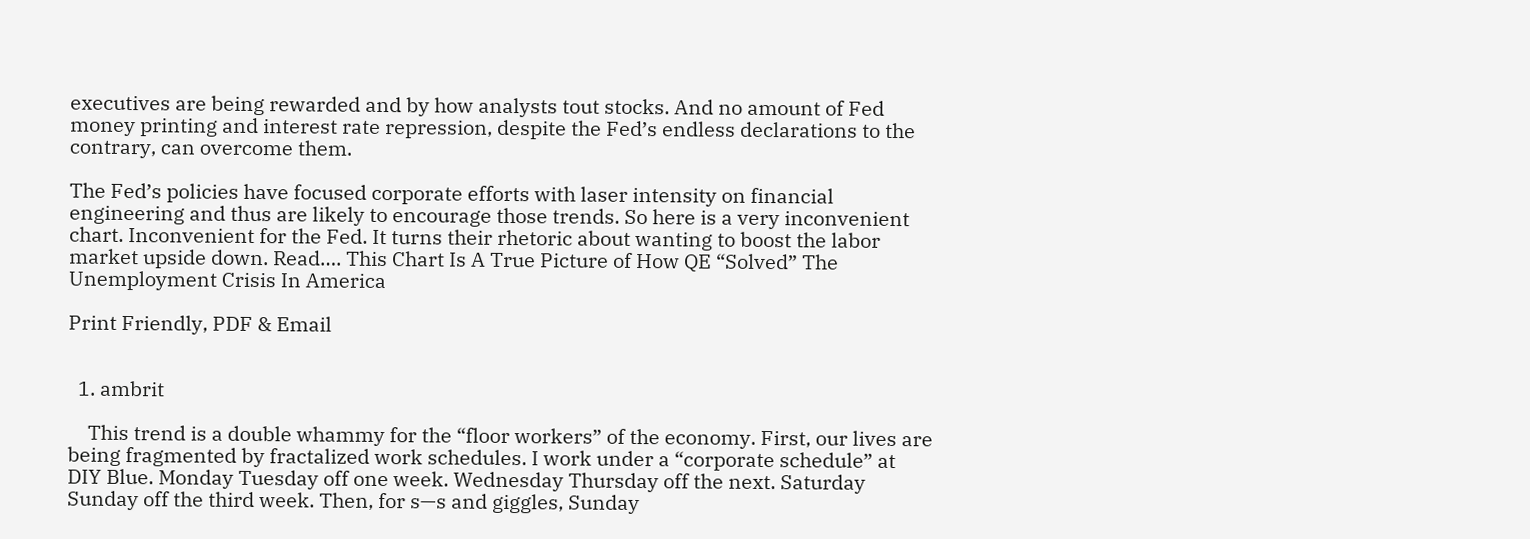executives are being rewarded and by how analysts tout stocks. And no amount of Fed money printing and interest rate repression, despite the Fed’s endless declarations to the contrary, can overcome them.

The Fed’s policies have focused corporate efforts with laser intensity on financial engineering and thus are likely to encourage those trends. So here is a very inconvenient chart. Inconvenient for the Fed. It turns their rhetoric about wanting to boost the labor market upside down. Read…. This Chart Is A True Picture of How QE “Solved” The Unemployment Crisis In America

Print Friendly, PDF & Email


  1. ambrit

    This trend is a double whammy for the “floor workers” of the economy. First, our lives are being fragmented by fractalized work schedules. I work under a “corporate schedule” at DIY Blue. Monday Tuesday off one week. Wednesday Thursday off the next. Saturday Sunday off the third week. Then, for s—s and giggles, Sunday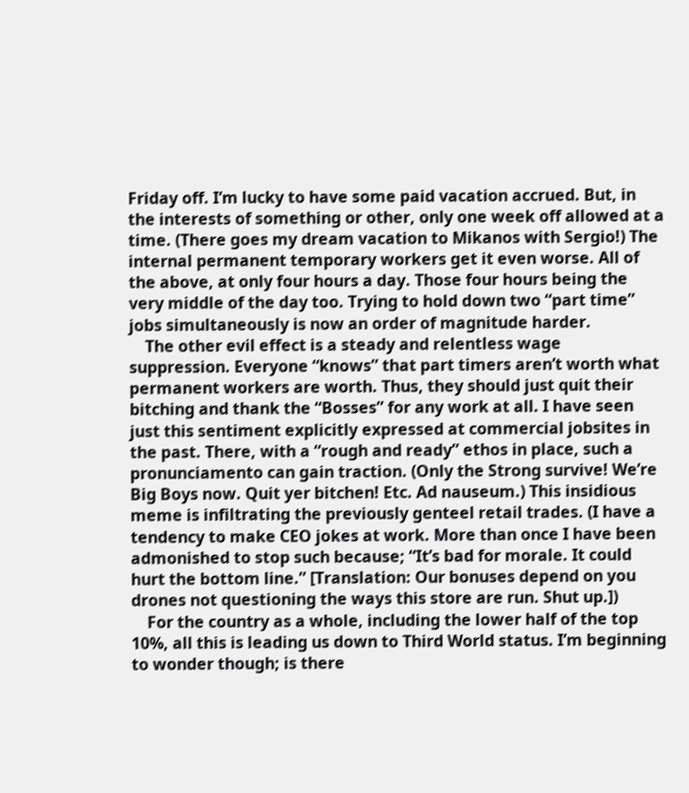Friday off. I’m lucky to have some paid vacation accrued. But, in the interests of something or other, only one week off allowed at a time. (There goes my dream vacation to Mikanos with Sergio!) The internal permanent temporary workers get it even worse. All of the above, at only four hours a day. Those four hours being the very middle of the day too. Trying to hold down two “part time” jobs simultaneously is now an order of magnitude harder.
    The other evil effect is a steady and relentless wage suppression. Everyone “knows” that part timers aren’t worth what permanent workers are worth. Thus, they should just quit their bitching and thank the “Bosses” for any work at all. I have seen just this sentiment explicitly expressed at commercial jobsites in the past. There, with a “rough and ready” ethos in place, such a pronunciamento can gain traction. (Only the Strong survive! We’re Big Boys now. Quit yer bitchen! Etc. Ad nauseum.) This insidious meme is infiltrating the previously genteel retail trades. (I have a tendency to make CEO jokes at work. More than once I have been admonished to stop such because; “It’s bad for morale. It could hurt the bottom line.” [Translation: Our bonuses depend on you drones not questioning the ways this store are run. Shut up.])
    For the country as a whole, including the lower half of the top 10%, all this is leading us down to Third World status. I’m beginning to wonder though; is there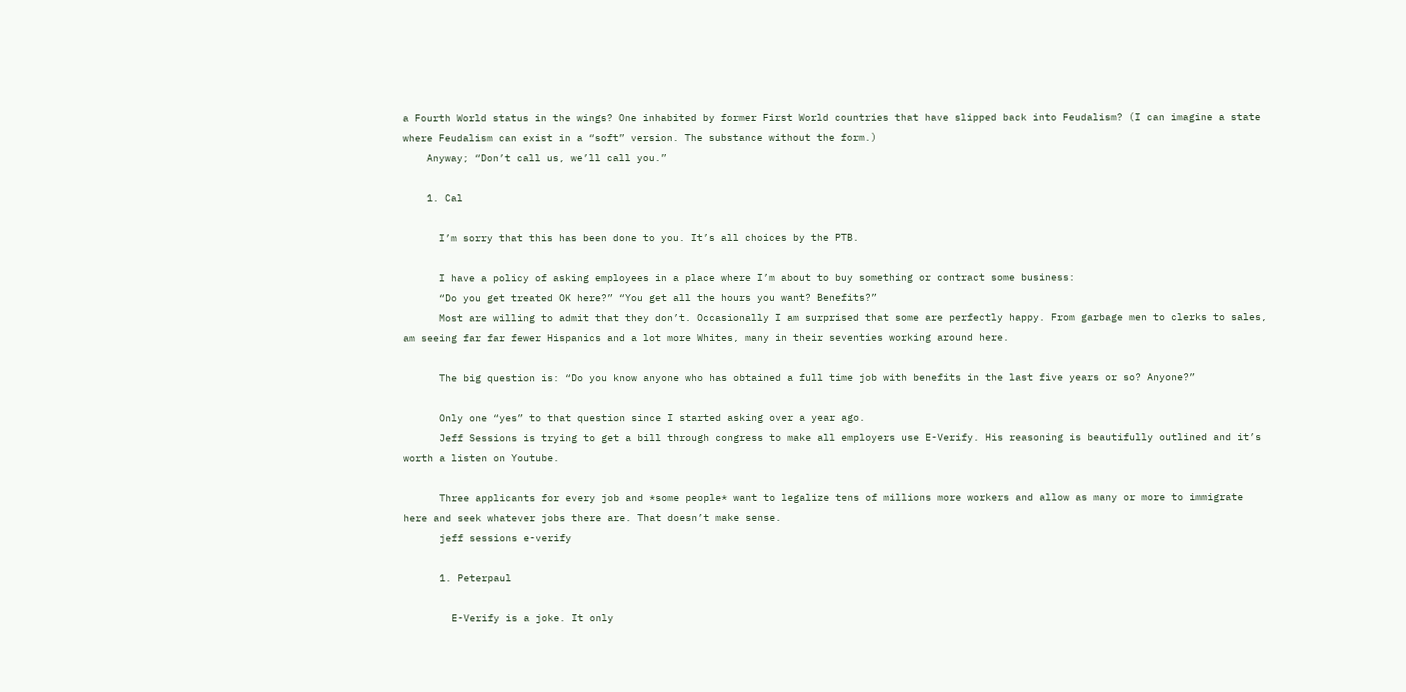a Fourth World status in the wings? One inhabited by former First World countries that have slipped back into Feudalism? (I can imagine a state where Feudalism can exist in a “soft” version. The substance without the form.)
    Anyway; “Don’t call us, we’ll call you.”

    1. Cal

      I’m sorry that this has been done to you. It’s all choices by the PTB.

      I have a policy of asking employees in a place where I’m about to buy something or contract some business:
      “Do you get treated OK here?” “You get all the hours you want? Benefits?”
      Most are willing to admit that they don’t. Occasionally I am surprised that some are perfectly happy. From garbage men to clerks to sales, am seeing far far fewer Hispanics and a lot more Whites, many in their seventies working around here.

      The big question is: “Do you know anyone who has obtained a full time job with benefits in the last five years or so? Anyone?”

      Only one “yes” to that question since I started asking over a year ago.
      Jeff Sessions is trying to get a bill through congress to make all employers use E-Verify. His reasoning is beautifully outlined and it’s worth a listen on Youtube.

      Three applicants for every job and *some people* want to legalize tens of millions more workers and allow as many or more to immigrate here and seek whatever jobs there are. That doesn’t make sense.
      jeff sessions e-verify

      1. Peterpaul

        E-Verify is a joke. It only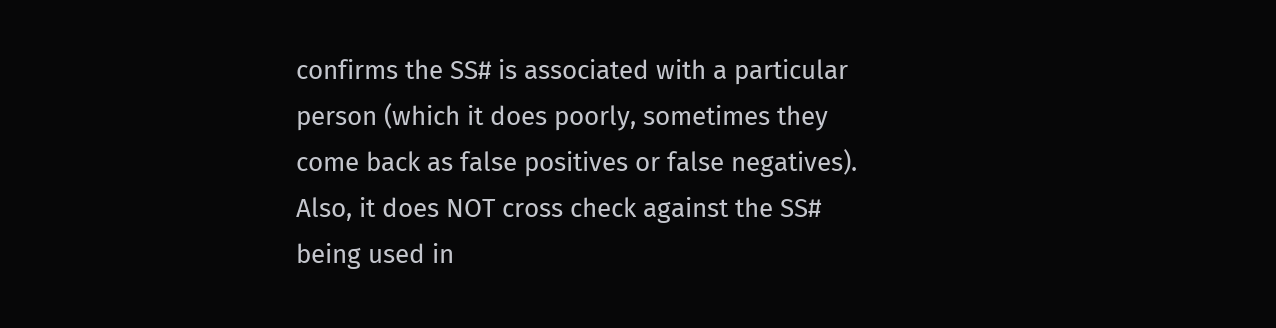confirms the SS# is associated with a particular person (which it does poorly, sometimes they come back as false positives or false negatives). Also, it does NOT cross check against the SS# being used in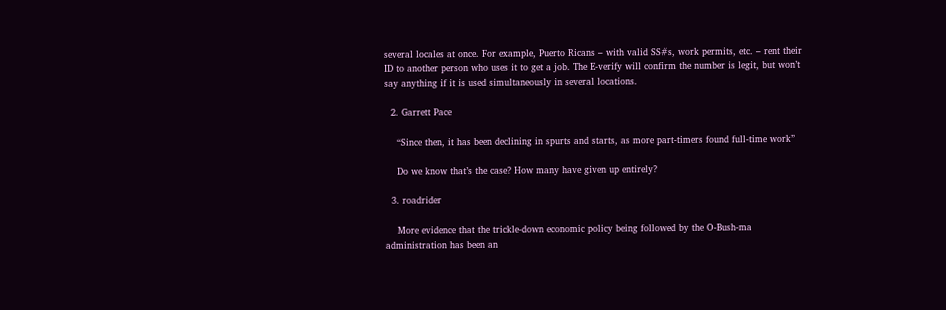several locales at once. For example, Puerto Ricans – with valid SS#s, work permits, etc. – rent their ID to another person who uses it to get a job. The E-verify will confirm the number is legit, but won’t say anything if it is used simultaneously in several locations.

  2. Garrett Pace

    “Since then, it has been declining in spurts and starts, as more part-timers found full-time work”

    Do we know that’s the case? How many have given up entirely?

  3. roadrider

    More evidence that the trickle-down economic policy being followed by the O-Bush-ma administration has been an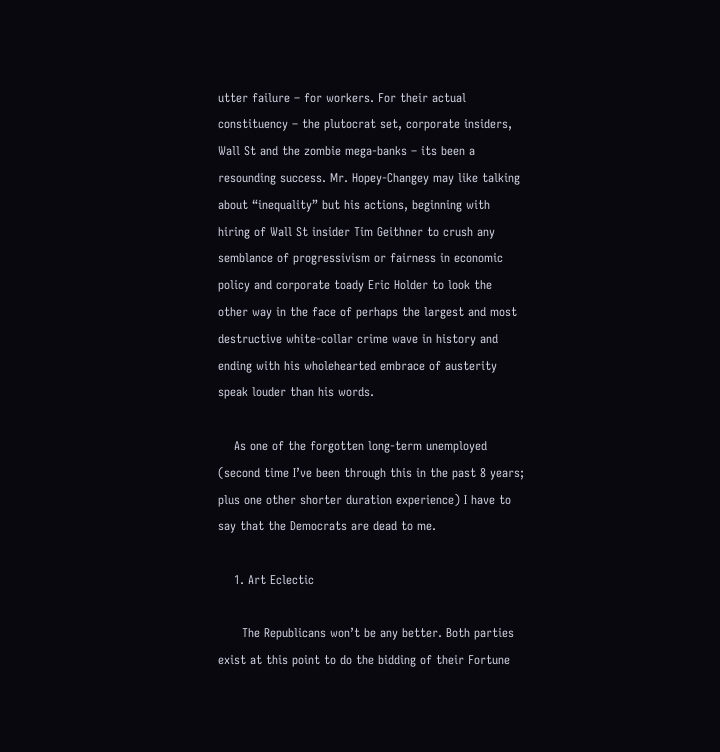utter failure – for workers. For their actual constituency – the plutocrat set, corporate insiders, Wall St and the zombie mega-banks – its been a resounding success. Mr. Hopey-Changey may like talking about “inequality” but his actions, beginning with hiring of Wall St insider Tim Geithner to crush any semblance of progressivism or fairness in economic policy and corporate toady Eric Holder to look the other way in the face of perhaps the largest and most destructive white-collar crime wave in history and ending with his wholehearted embrace of austerity speak louder than his words.

    As one of the forgotten long-term unemployed (second time I’ve been through this in the past 8 years; plus one other shorter duration experience) I have to say that the Democrats are dead to me.

    1. Art Eclectic

      The Republicans won’t be any better. Both parties exist at this point to do the bidding of their Fortune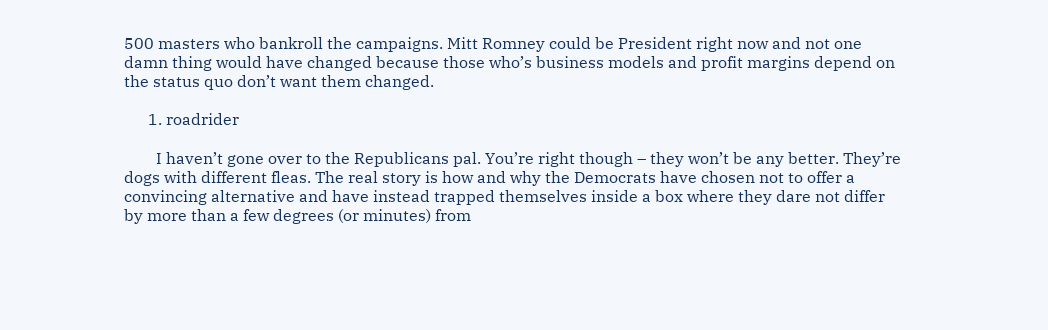500 masters who bankroll the campaigns. Mitt Romney could be President right now and not one damn thing would have changed because those who’s business models and profit margins depend on the status quo don’t want them changed.

      1. roadrider

        I haven’t gone over to the Republicans pal. You’re right though – they won’t be any better. They’re dogs with different fleas. The real story is how and why the Democrats have chosen not to offer a convincing alternative and have instead trapped themselves inside a box where they dare not differ by more than a few degrees (or minutes) from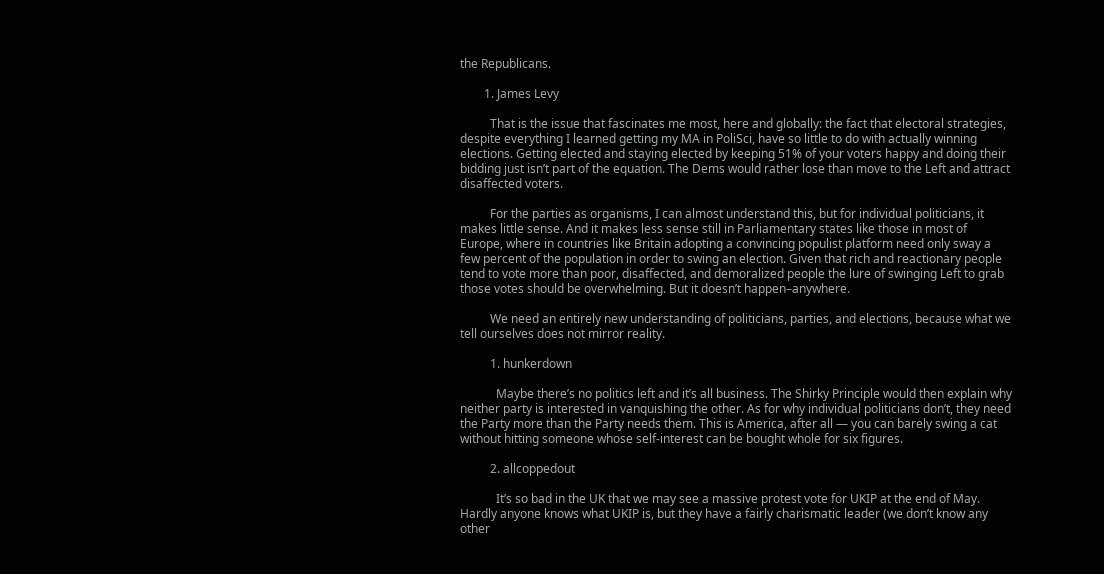the Republicans.

        1. James Levy

          That is the issue that fascinates me most, here and globally: the fact that electoral strategies, despite everything I learned getting my MA in PoliSci, have so little to do with actually winning elections. Getting elected and staying elected by keeping 51% of your voters happy and doing their bidding just isn’t part of the equation. The Dems would rather lose than move to the Left and attract disaffected voters.

          For the parties as organisms, I can almost understand this, but for individual politicians, it makes little sense. And it makes less sense still in Parliamentary states like those in most of Europe, where in countries like Britain adopting a convincing populist platform need only sway a few percent of the population in order to swing an election. Given that rich and reactionary people tend to vote more than poor, disaffected, and demoralized people the lure of swinging Left to grab those votes should be overwhelming. But it doesn’t happen–anywhere.

          We need an entirely new understanding of politicians, parties, and elections, because what we tell ourselves does not mirror reality.

          1. hunkerdown

            Maybe there’s no politics left and it’s all business. The Shirky Principle would then explain why neither party is interested in vanquishing the other. As for why individual politicians don’t, they need the Party more than the Party needs them. This is America, after all — you can barely swing a cat without hitting someone whose self-interest can be bought whole for six figures.

          2. allcoppedout

            It’s so bad in the UK that we may see a massive protest vote for UKIP at the end of May. Hardly anyone knows what UKIP is, but they have a fairly charismatic leader (we don’t know any other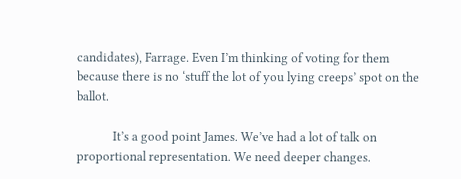candidates), Farrage. Even I’m thinking of voting for them because there is no ‘stuff the lot of you lying creeps’ spot on the ballot.

            It’s a good point James. We’ve had a lot of talk on proportional representation. We need deeper changes.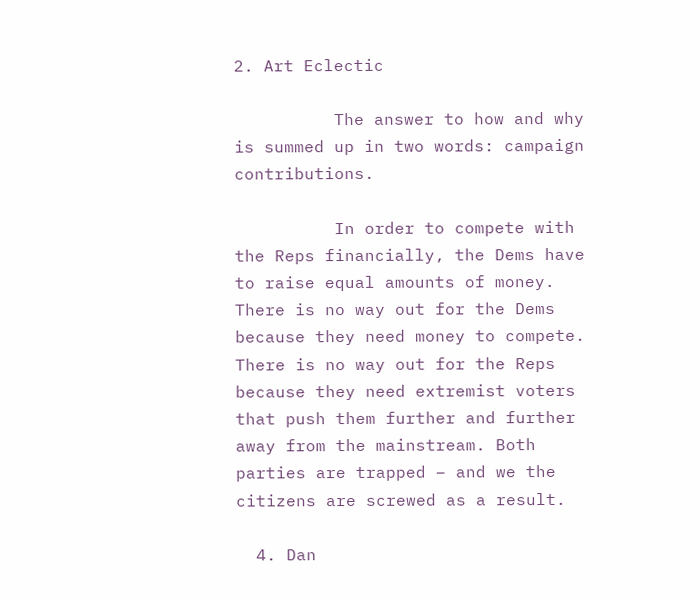2. Art Eclectic

          The answer to how and why is summed up in two words: campaign contributions.

          In order to compete with the Reps financially, the Dems have to raise equal amounts of money. There is no way out for the Dems because they need money to compete. There is no way out for the Reps because they need extremist voters that push them further and further away from the mainstream. Both parties are trapped – and we the citizens are screwed as a result.

  4. Dan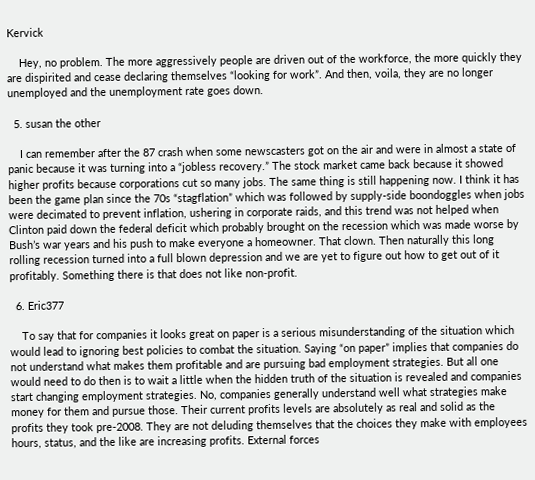Kervick

    Hey, no problem. The more aggressively people are driven out of the workforce, the more quickly they are dispirited and cease declaring themselves “looking for work”. And then, voila, they are no longer unemployed and the unemployment rate goes down.

  5. susan the other

    I can remember after the 87 crash when some newscasters got on the air and were in almost a state of panic because it was turning into a “jobless recovery.” The stock market came back because it showed higher profits because corporations cut so many jobs. The same thing is still happening now. I think it has been the game plan since the 70s “stagflation” which was followed by supply-side boondoggles when jobs were decimated to prevent inflation, ushering in corporate raids, and this trend was not helped when Clinton paid down the federal deficit which probably brought on the recession which was made worse by Bush’s war years and his push to make everyone a homeowner. That clown. Then naturally this long rolling recession turned into a full blown depression and we are yet to figure out how to get out of it profitably. Something there is that does not like non-profit.

  6. Eric377

    To say that for companies it looks great on paper is a serious misunderstanding of the situation which would lead to ignoring best policies to combat the situation. Saying “on paper” implies that companies do not understand what makes them profitable and are pursuing bad employment strategies. But all one would need to do then is to wait a little when the hidden truth of the situation is revealed and companies start changing employment strategies. No, companies generally understand well what strategies make money for them and pursue those. Their current profits levels are absolutely as real and solid as the profits they took pre-2008. They are not deluding themselves that the choices they make with employees hours, status, and the like are increasing profits. External forces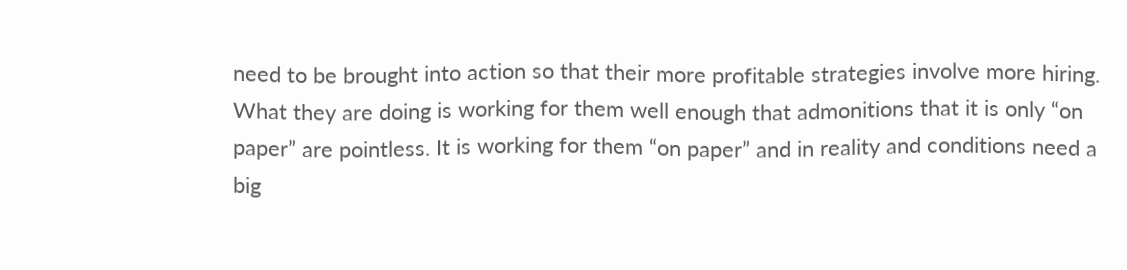need to be brought into action so that their more profitable strategies involve more hiring. What they are doing is working for them well enough that admonitions that it is only “on paper” are pointless. It is working for them “on paper” and in reality and conditions need a big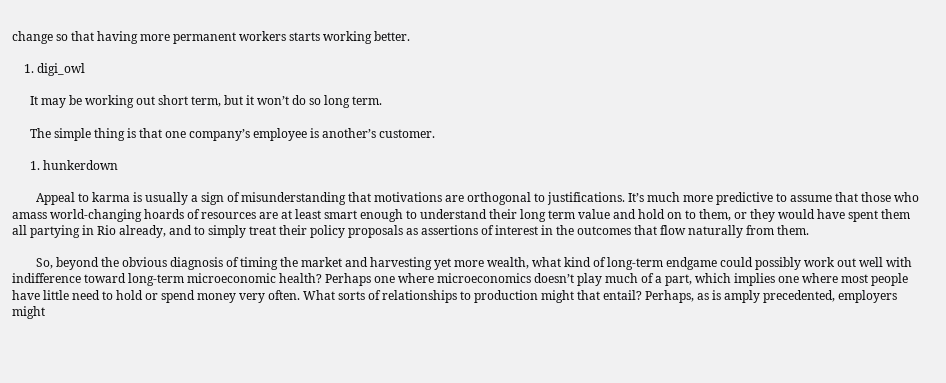change so that having more permanent workers starts working better.

    1. digi_owl

      It may be working out short term, but it won’t do so long term.

      The simple thing is that one company’s employee is another’s customer.

      1. hunkerdown

        Appeal to karma is usually a sign of misunderstanding that motivations are orthogonal to justifications. It’s much more predictive to assume that those who amass world-changing hoards of resources are at least smart enough to understand their long term value and hold on to them, or they would have spent them all partying in Rio already, and to simply treat their policy proposals as assertions of interest in the outcomes that flow naturally from them.

        So, beyond the obvious diagnosis of timing the market and harvesting yet more wealth, what kind of long-term endgame could possibly work out well with indifference toward long-term microeconomic health? Perhaps one where microeconomics doesn’t play much of a part, which implies one where most people have little need to hold or spend money very often. What sorts of relationships to production might that entail? Perhaps, as is amply precedented, employers might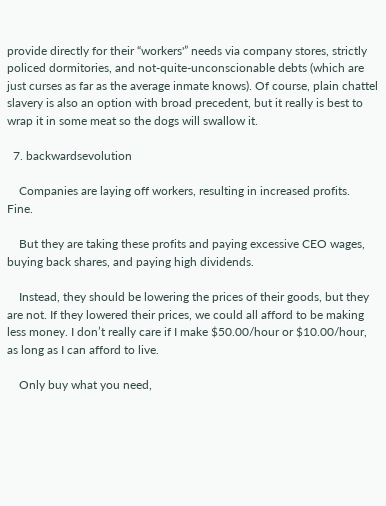provide directly for their “workers'” needs via company stores, strictly policed dormitories, and not-quite-unconscionable debts (which are just curses as far as the average inmate knows). Of course, plain chattel slavery is also an option with broad precedent, but it really is best to wrap it in some meat so the dogs will swallow it.

  7. backwardsevolution

    Companies are laying off workers, resulting in increased profits. Fine.

    But they are taking these profits and paying excessive CEO wages, buying back shares, and paying high dividends.

    Instead, they should be lowering the prices of their goods, but they are not. If they lowered their prices, we could all afford to be making less money. I don’t really care if I make $50.00/hour or $10.00/hour, as long as I can afford to live.

    Only buy what you need,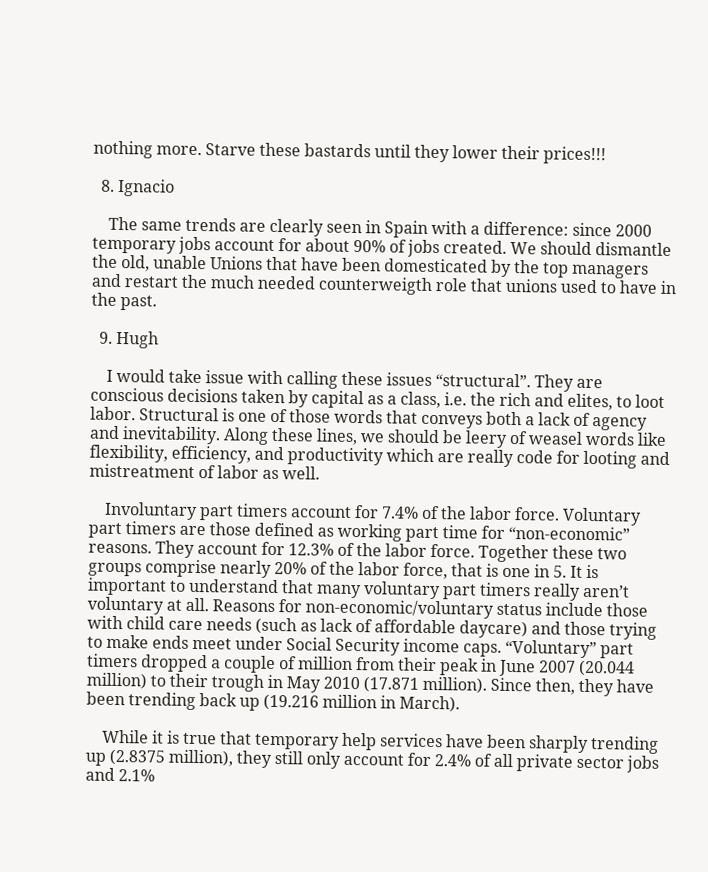nothing more. Starve these bastards until they lower their prices!!!

  8. Ignacio

    The same trends are clearly seen in Spain with a difference: since 2000 temporary jobs account for about 90% of jobs created. We should dismantle the old, unable Unions that have been domesticated by the top managers and restart the much needed counterweigth role that unions used to have in the past.

  9. Hugh

    I would take issue with calling these issues “structural”. They are conscious decisions taken by capital as a class, i.e. the rich and elites, to loot labor. Structural is one of those words that conveys both a lack of agency and inevitability. Along these lines, we should be leery of weasel words like flexibility, efficiency, and productivity which are really code for looting and mistreatment of labor as well.

    Involuntary part timers account for 7.4% of the labor force. Voluntary part timers are those defined as working part time for “non-economic” reasons. They account for 12.3% of the labor force. Together these two groups comprise nearly 20% of the labor force, that is one in 5. It is important to understand that many voluntary part timers really aren’t voluntary at all. Reasons for non-economic/voluntary status include those with child care needs (such as lack of affordable daycare) and those trying to make ends meet under Social Security income caps. “Voluntary” part timers dropped a couple of million from their peak in June 2007 (20.044 million) to their trough in May 2010 (17.871 million). Since then, they have been trending back up (19.216 million in March).

    While it is true that temporary help services have been sharply trending up (2.8375 million), they still only account for 2.4% of all private sector jobs and 2.1%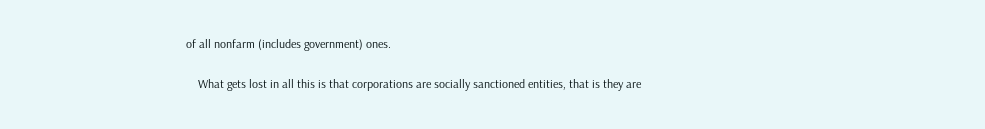of all nonfarm (includes government) ones.

    What gets lost in all this is that corporations are socially sanctioned entities, that is they are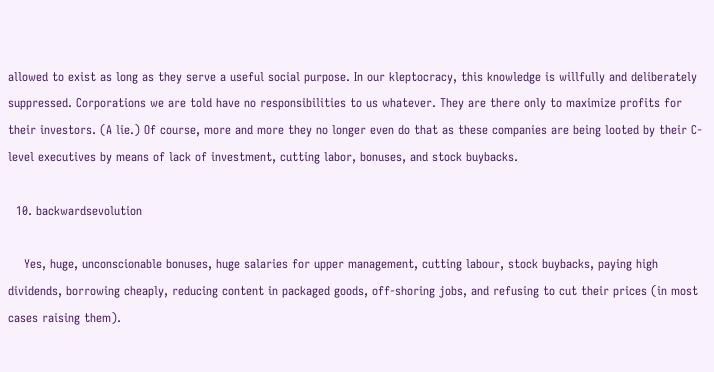allowed to exist as long as they serve a useful social purpose. In our kleptocracy, this knowledge is willfully and deliberately suppressed. Corporations we are told have no responsibilities to us whatever. They are there only to maximize profits for their investors. (A lie.) Of course, more and more they no longer even do that as these companies are being looted by their C-level executives by means of lack of investment, cutting labor, bonuses, and stock buybacks.

  10. backwardsevolution

    Yes, huge, unconscionable bonuses, huge salaries for upper management, cutting labour, stock buybacks, paying high dividends, borrowing cheaply, reducing content in packaged goods, off-shoring jobs, and refusing to cut their prices (in most cases raising them).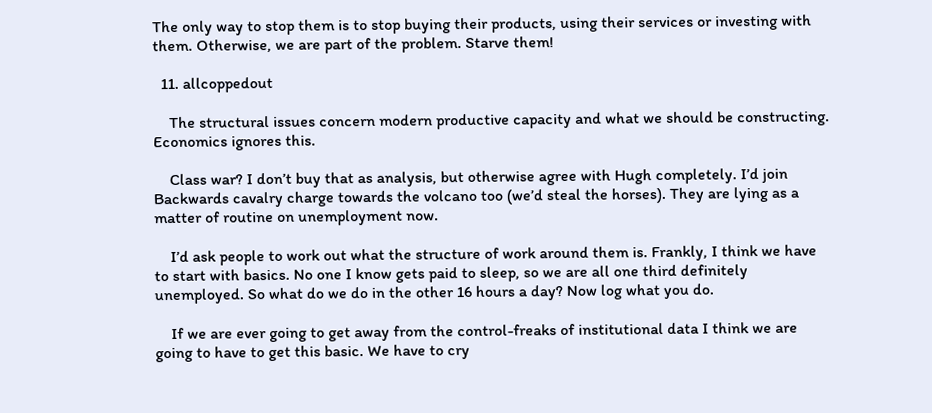The only way to stop them is to stop buying their products, using their services or investing with them. Otherwise, we are part of the problem. Starve them!

  11. allcoppedout

    The structural issues concern modern productive capacity and what we should be constructing. Economics ignores this.

    Class war? I don’t buy that as analysis, but otherwise agree with Hugh completely. I’d join Backwards cavalry charge towards the volcano too (we’d steal the horses). They are lying as a matter of routine on unemployment now.

    I’d ask people to work out what the structure of work around them is. Frankly, I think we have to start with basics. No one I know gets paid to sleep, so we are all one third definitely unemployed. So what do we do in the other 16 hours a day? Now log what you do.

    If we are ever going to get away from the control-freaks of institutional data I think we are going to have to get this basic. We have to cry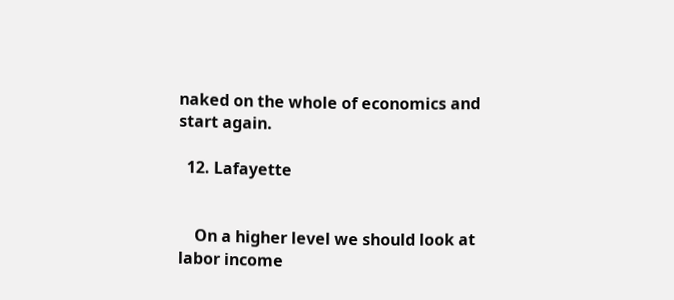naked on the whole of economics and start again.

  12. Lafayette


    On a higher level we should look at labor income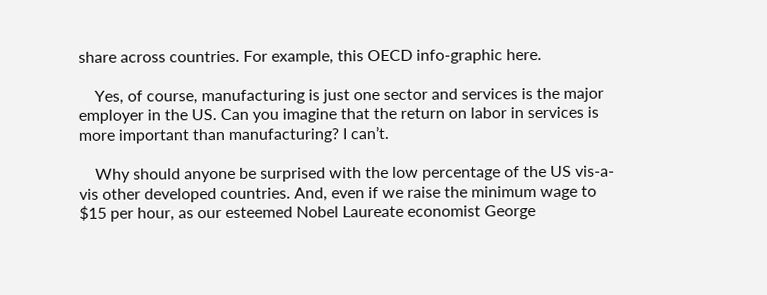share across countries. For example, this OECD info-graphic here.

    Yes, of course, manufacturing is just one sector and services is the major employer in the US. Can you imagine that the return on labor in services is more important than manufacturing? I can’t.

    Why should anyone be surprised with the low percentage of the US vis-a-vis other developed countries. And, even if we raise the minimum wage to $15 per hour, as our esteemed Nobel Laureate economist George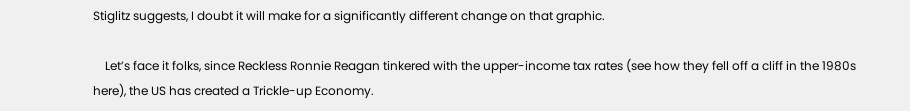Stiglitz suggests, I doubt it will make for a significantly different change on that graphic.

    Let’s face it folks, since Reckless Ronnie Reagan tinkered with the upper-income tax rates (see how they fell off a cliff in the 1980s here), the US has created a Trickle-up Economy.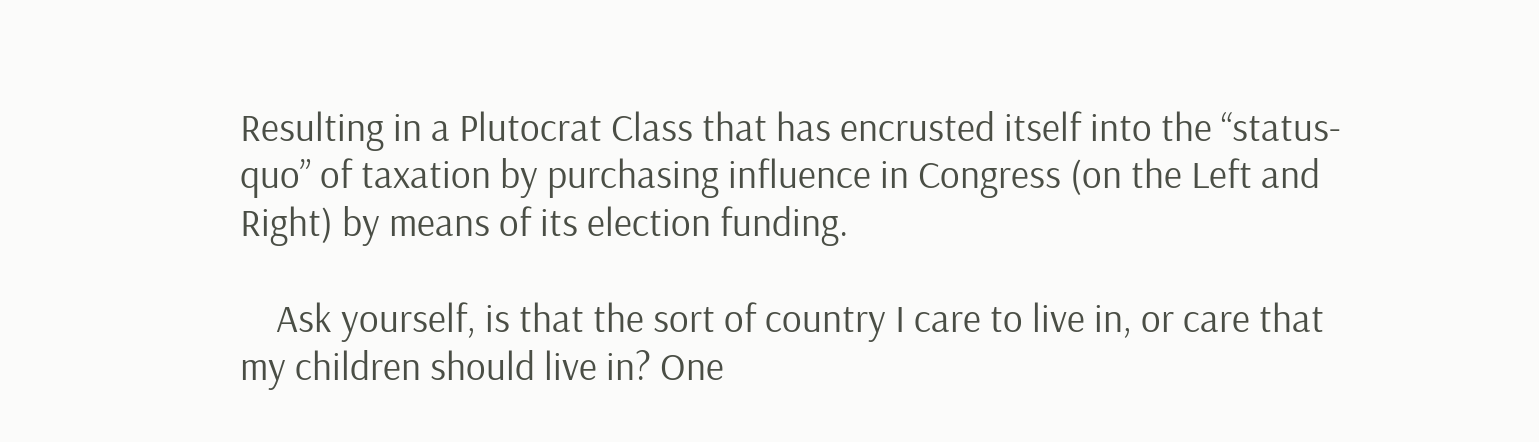Resulting in a Plutocrat Class that has encrusted itself into the “status-quo” of taxation by purchasing influence in Congress (on the Left and Right) by means of its election funding.

    Ask yourself, is that the sort of country I care to live in, or care that my children should live in? One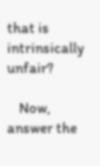that is intrinsically unfair?

    Now, answer the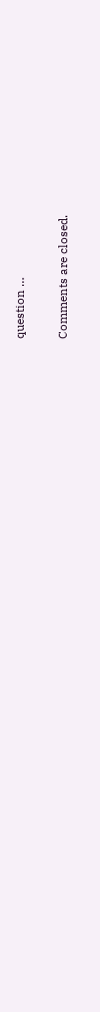question …

Comments are closed.